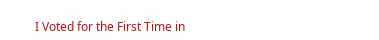I Voted for the First Time in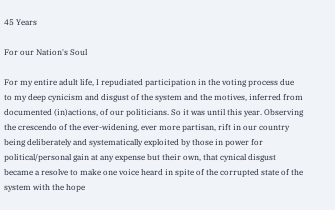45 Years

For our Nation's Soul

For my entire adult life, I repudiated participation in the voting process due to my deep cynicism and disgust of the system and the motives, inferred from documented (in)actions, of our politicians. So it was until this year. Observing the crescendo of the ever-widening, ever more partisan, rift in our country being deliberately and systematically exploited by those in power for political/personal gain at any expense but their own, that cynical disgust became a resolve to make one voice heard in spite of the corrupted state of the system with the hope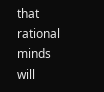that rational minds will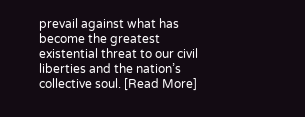prevail against what has become the greatest existential threat to our civil liberties and the nation’s collective soul. [Read More]